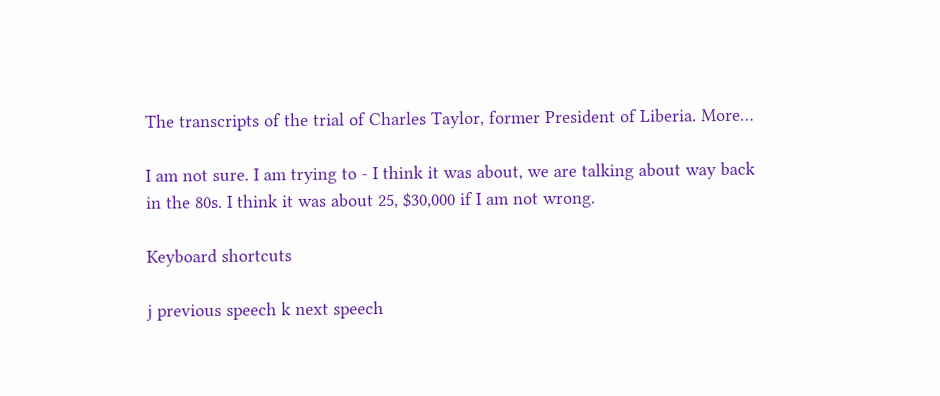The transcripts of the trial of Charles Taylor, former President of Liberia. More…

I am not sure. I am trying to - I think it was about, we are talking about way back in the 80s. I think it was about 25, $30,000 if I am not wrong.

Keyboard shortcuts

j previous speech k next speech